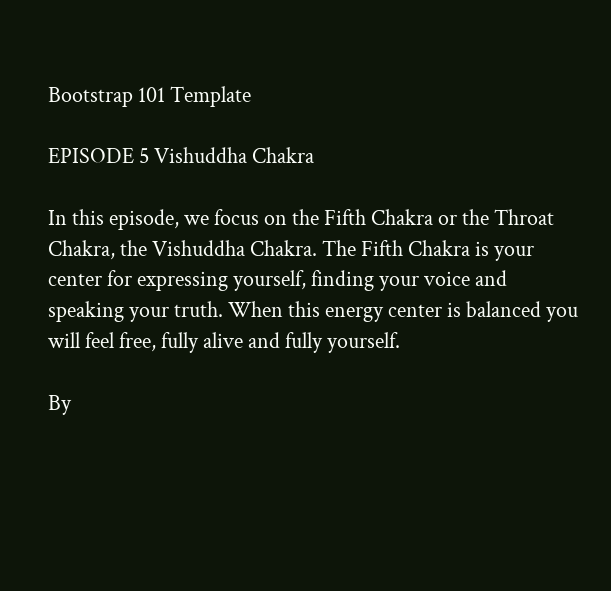Bootstrap 101 Template

EPISODE 5 Vishuddha Chakra

In this episode, we focus on the Fifth Chakra or the Throat Chakra, the Vishuddha Chakra. The Fifth Chakra is your center for expressing yourself, finding your voice and speaking your truth. When this energy center is balanced you will feel free, fully alive and fully yourself.

By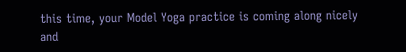this time, your Model Yoga practice is coming along nicely and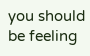you should be feeling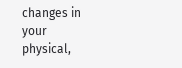changes in your physical,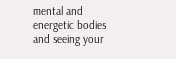mental and energetic bodies and seeing your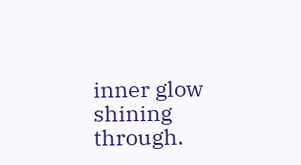inner glow shining through.